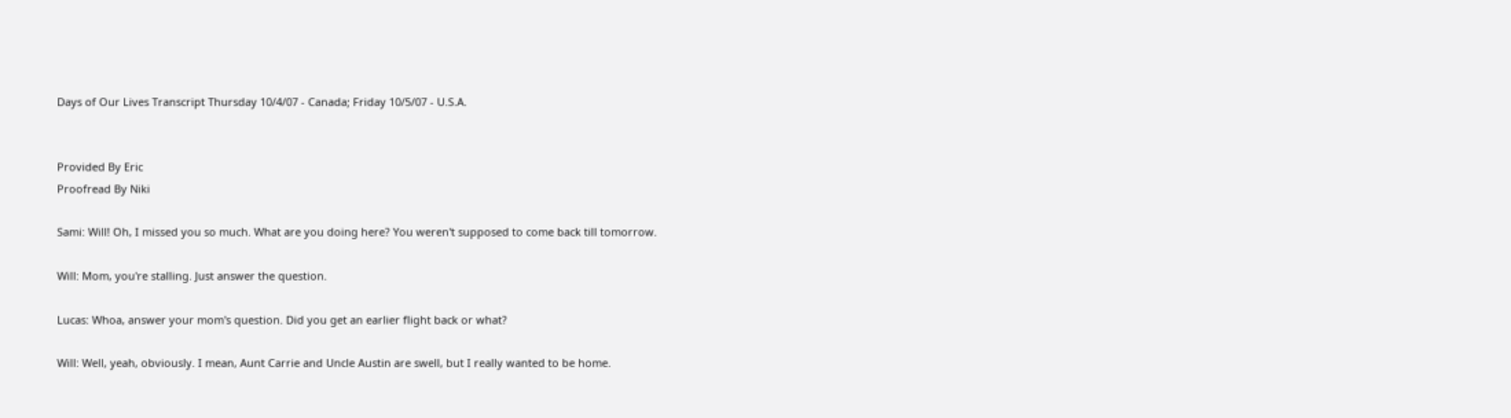Days of Our Lives Transcript Thursday 10/4/07 - Canada; Friday 10/5/07 - U.S.A.


Provided By Eric
Proofread By Niki

Sami: Will! Oh, I missed you so much. What are you doing here? You weren't supposed to come back till tomorrow.

Will: Mom, you're stalling. Just answer the question.

Lucas: Whoa, answer your mom's question. Did you get an earlier flight back or what?

Will: Well, yeah, obviously. I mean, Aunt Carrie and Uncle Austin are swell, but I really wanted to be home.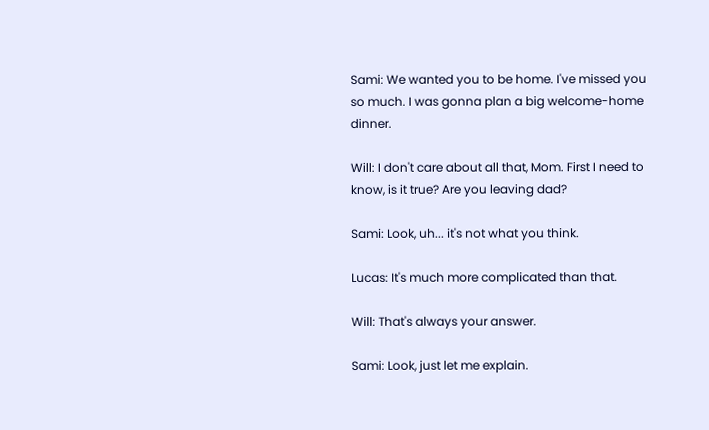Sami: We wanted you to be home. I've missed you so much. I was gonna plan a big welcome-home dinner.

Will: I don't care about all that, Mom. First I need to know, is it true? Are you leaving dad?

Sami: Look, uh... it's not what you think.

Lucas: It's much more complicated than that.

Will: That's always your answer.

Sami: Look, just let me explain.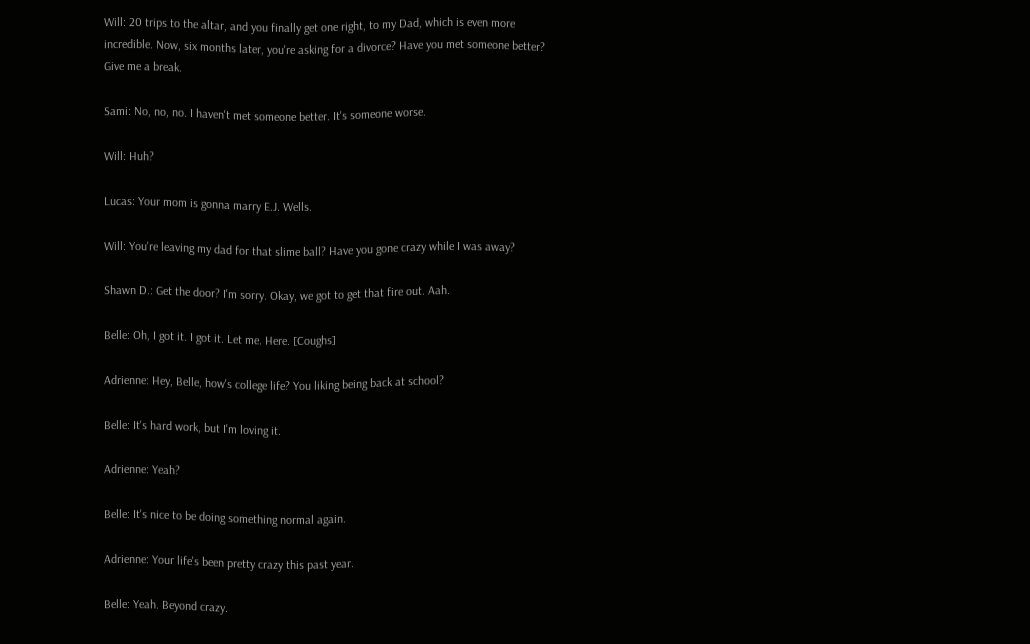Will: 20 trips to the altar, and you finally get one right, to my Dad, which is even more incredible. Now, six months later, you're asking for a divorce? Have you met someone better? Give me a break.

Sami: No, no, no. I haven't met someone better. It's someone worse.

Will: Huh?

Lucas: Your mom is gonna marry E.J. Wells.

Will: You're leaving my dad for that slime ball? Have you gone crazy while I was away?

Shawn D.: Get the door? I'm sorry. Okay, we got to get that fire out. Aah.

Belle: Oh, I got it. I got it. Let me. Here. [Coughs]

Adrienne: Hey, Belle, how's college life? You liking being back at school?

Belle: It's hard work, but I'm loving it.

Adrienne: Yeah?

Belle: It's nice to be doing something normal again.

Adrienne: Your life's been pretty crazy this past year.

Belle: Yeah. Beyond crazy.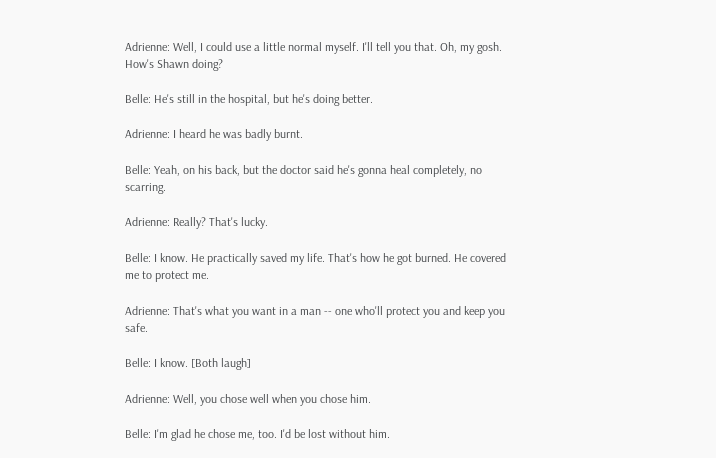Adrienne: Well, I could use a little normal myself. I'll tell you that. Oh, my gosh. How's Shawn doing?

Belle: He's still in the hospital, but he's doing better.

Adrienne: I heard he was badly burnt.

Belle: Yeah, on his back, but the doctor said he's gonna heal completely, no scarring.

Adrienne: Really? That's lucky.

Belle: I know. He practically saved my life. That's how he got burned. He covered me to protect me.

Adrienne: That's what you want in a man -- one who'll protect you and keep you safe.

Belle: I know. [Both laugh]

Adrienne: Well, you chose well when you chose him.

Belle: I'm glad he chose me, too. I'd be lost without him.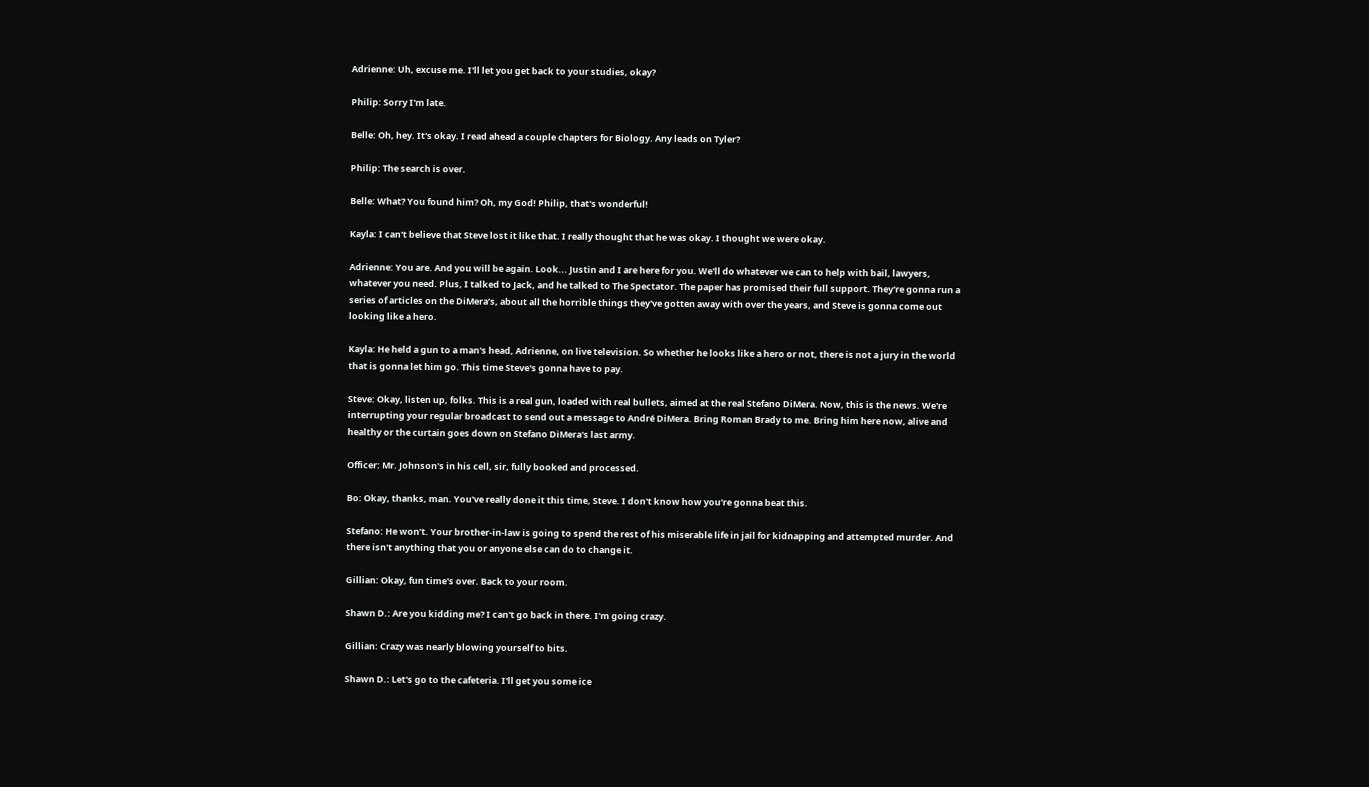Adrienne: Uh, excuse me. I'll let you get back to your studies, okay?

Philip: Sorry I'm late.

Belle: Oh, hey. It's okay. I read ahead a couple chapters for Biology. Any leads on Tyler?

Philip: The search is over.

Belle: What? You found him? Oh, my God! Philip, that's wonderful!

Kayla: I can't believe that Steve lost it like that. I really thought that he was okay. I thought we were okay.

Adrienne: You are. And you will be again. Look... Justin and I are here for you. We'll do whatever we can to help with bail, lawyers, whatever you need. Plus, I talked to Jack, and he talked to The Spectator. The paper has promised their full support. They're gonna run a series of articles on the DiMera’s, about all the horrible things they've gotten away with over the years, and Steve is gonna come out looking like a hero.

Kayla: He held a gun to a man's head, Adrienne, on live television. So whether he looks like a hero or not, there is not a jury in the world that is gonna let him go. This time Steve's gonna have to pay.

Steve: Okay, listen up, folks. This is a real gun, loaded with real bullets, aimed at the real Stefano DiMera. Now, this is the news. We're interrupting your regular broadcast to send out a message to André DiMera. Bring Roman Brady to me. Bring him here now, alive and healthy or the curtain goes down on Stefano DiMera's last army.

Officer: Mr. Johnson's in his cell, sir, fully booked and processed.

Bo: Okay, thanks, man. You've really done it this time, Steve. I don't know how you're gonna beat this.

Stefano: He won’t. Your brother-in-law is going to spend the rest of his miserable life in jail for kidnapping and attempted murder. And there isn't anything that you or anyone else can do to change it.

Gillian: Okay, fun time's over. Back to your room.

Shawn D.: Are you kidding me? I can't go back in there. I'm going crazy.

Gillian: Crazy was nearly blowing yourself to bits.

Shawn D.: Let's go to the cafeteria. I'll get you some ice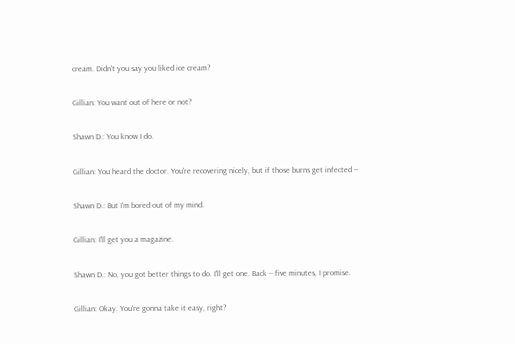cream. Didn't you say you liked ice cream?

Gillian: You want out of here or not?

Shawn D.: You know I do.

Gillian: You heard the doctor. You're recovering nicely, but if those burns get infected --

Shawn D.: But I'm bored out of my mind.

Gillian: I'll get you a magazine.

Shawn D.: No, you got better things to do. I'll get one. Back -- five minutes, I promise.

Gillian: Okay. You're gonna take it easy, right?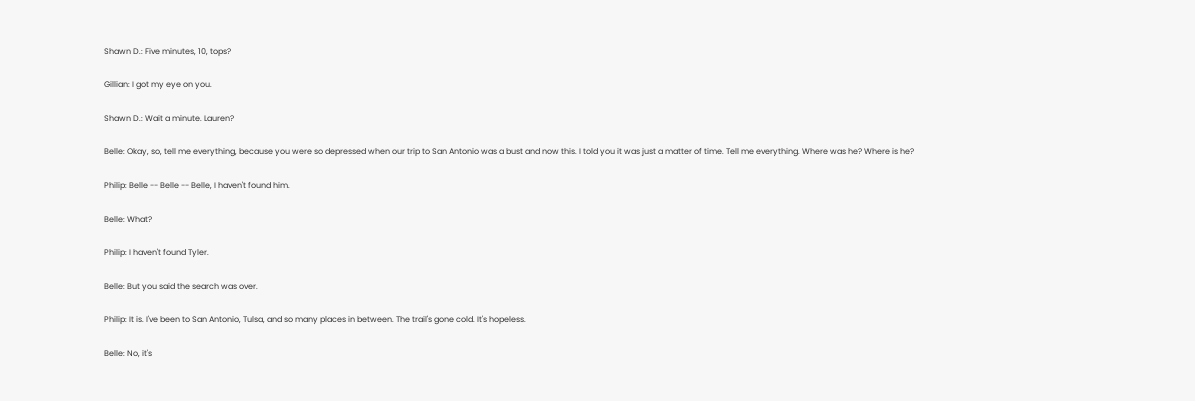Shawn D.: Five minutes, 10, tops?

Gillian: I got my eye on you.

Shawn D.: Wait a minute. Lauren?

Belle: Okay, so, tell me everything, because you were so depressed when our trip to San Antonio was a bust and now this. I told you it was just a matter of time. Tell me everything. Where was he? Where is he?

Philip: Belle -- Belle -- Belle, I haven't found him.

Belle: What?

Philip: I haven't found Tyler.

Belle: But you said the search was over.

Philip: It is. I've been to San Antonio, Tulsa, and so many places in between. The trail's gone cold. It's hopeless.

Belle: No, it's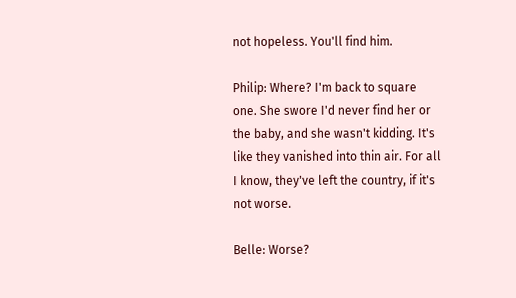not hopeless. You'll find him.

Philip: Where? I'm back to square one. She swore I'd never find her or the baby, and she wasn't kidding. It's like they vanished into thin air. For all I know, they've left the country, if it's not worse.

Belle: Worse?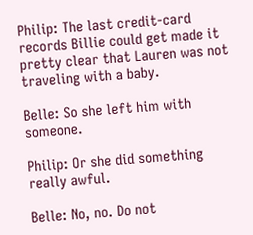Philip: The last credit-card records Billie could get made it pretty clear that Lauren was not traveling with a baby.

Belle: So she left him with someone.

Philip: Or she did something really awful.

Belle: No, no. Do not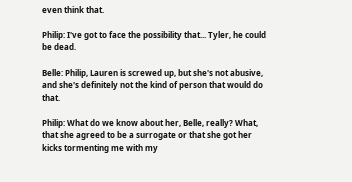even think that.

Philip: I've got to face the possibility that... Tyler, he could be dead.

Belle: Philip, Lauren is screwed up, but she's not abusive, and she's definitely not the kind of person that would do that.

Philip: What do we know about her, Belle, really? What, that she agreed to be a surrogate or that she got her kicks tormenting me with my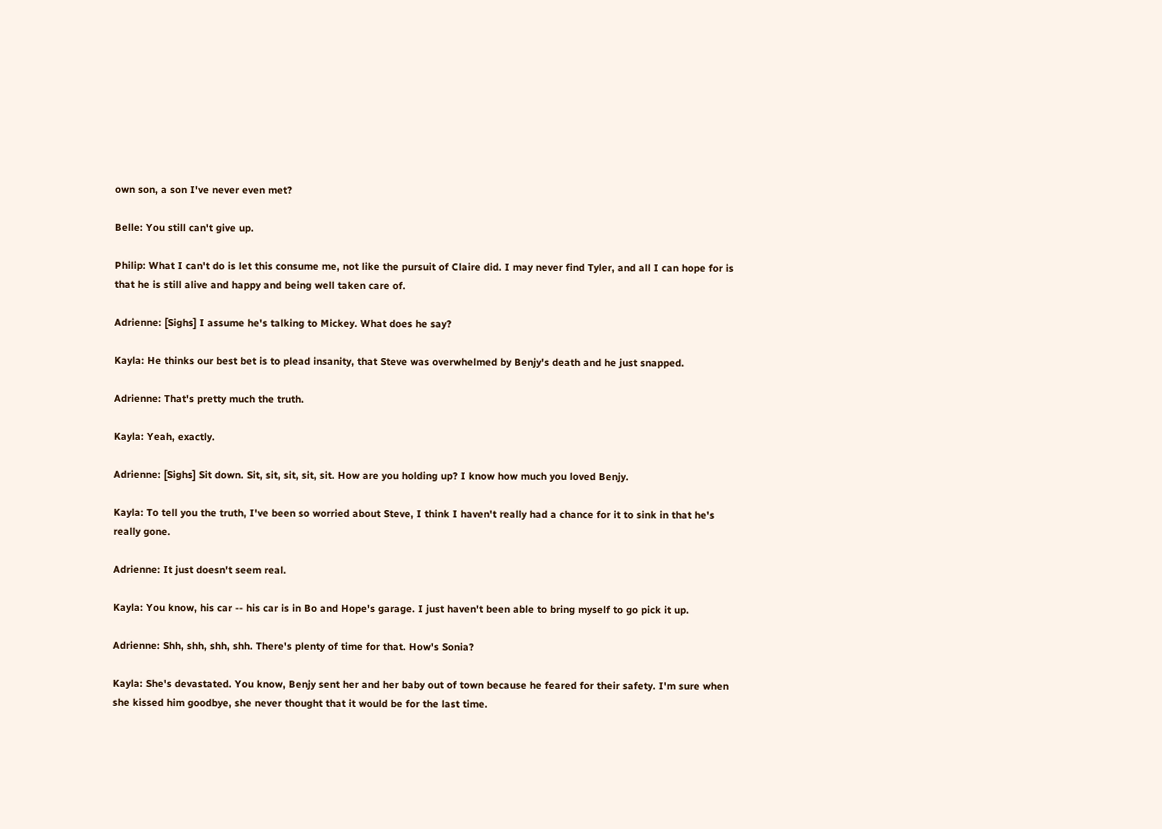own son, a son I've never even met?

Belle: You still can't give up.

Philip: What I can't do is let this consume me, not like the pursuit of Claire did. I may never find Tyler, and all I can hope for is that he is still alive and happy and being well taken care of.

Adrienne: [Sighs] I assume he's talking to Mickey. What does he say?

Kayla: He thinks our best bet is to plead insanity, that Steve was overwhelmed by Benjy's death and he just snapped.

Adrienne: That's pretty much the truth.

Kayla: Yeah, exactly.

Adrienne: [Sighs] Sit down. Sit, sit, sit, sit, sit. How are you holding up? I know how much you loved Benjy.

Kayla: To tell you the truth, I've been so worried about Steve, I think I haven't really had a chance for it to sink in that he's really gone.

Adrienne: It just doesn't seem real.

Kayla: You know, his car -- his car is in Bo and Hope's garage. I just haven't been able to bring myself to go pick it up.

Adrienne: Shh, shh, shh, shh. There's plenty of time for that. How's Sonia?

Kayla: She's devastated. You know, Benjy sent her and her baby out of town because he feared for their safety. I'm sure when she kissed him goodbye, she never thought that it would be for the last time.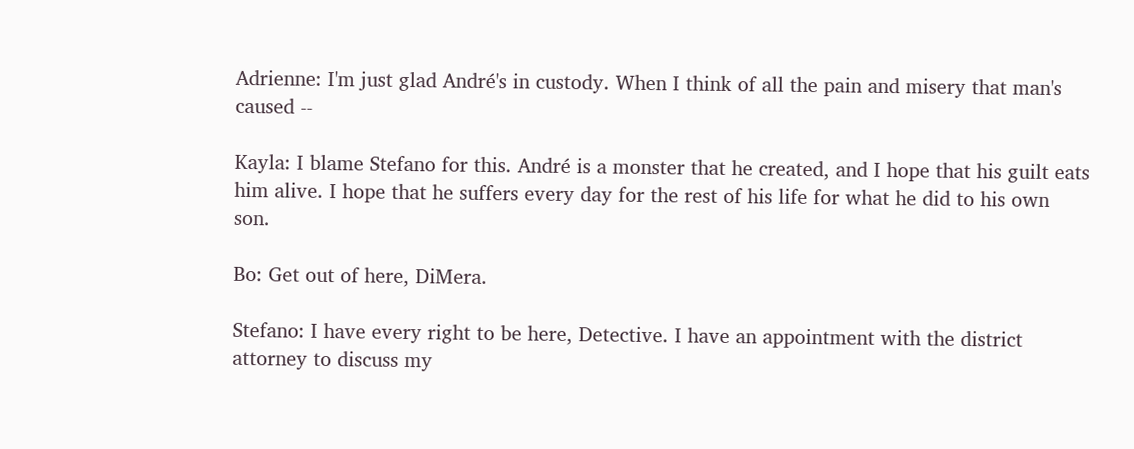Adrienne: I'm just glad André's in custody. When I think of all the pain and misery that man's caused --

Kayla: I blame Stefano for this. André is a monster that he created, and I hope that his guilt eats him alive. I hope that he suffers every day for the rest of his life for what he did to his own son.

Bo: Get out of here, DiMera.

Stefano: I have every right to be here, Detective. I have an appointment with the district attorney to discuss my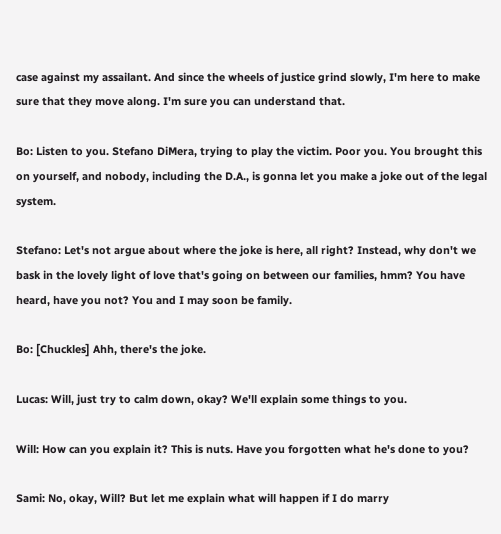case against my assailant. And since the wheels of justice grind slowly, I'm here to make sure that they move along. I'm sure you can understand that.

Bo: Listen to you. Stefano DiMera, trying to play the victim. Poor you. You brought this on yourself, and nobody, including the D.A., is gonna let you make a joke out of the legal system.

Stefano: Let's not argue about where the joke is here, all right? Instead, why don't we bask in the lovely light of love that's going on between our families, hmm? You have heard, have you not? You and I may soon be family.

Bo: [Chuckles] Ahh, there's the joke.

Lucas: Will, just try to calm down, okay? We'll explain some things to you.

Will: How can you explain it? This is nuts. Have you forgotten what he's done to you?

Sami: No, okay, Will? But let me explain what will happen if I do marry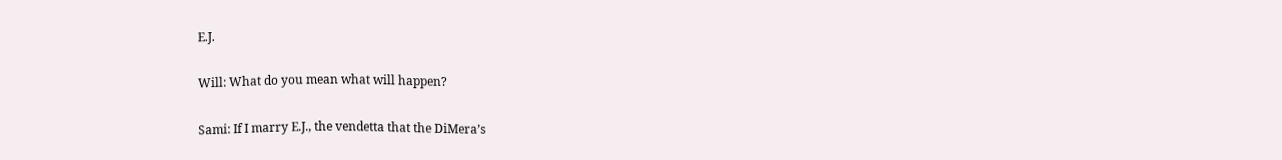E.J.

Will: What do you mean what will happen?

Sami: If I marry E.J., the vendetta that the DiMera’s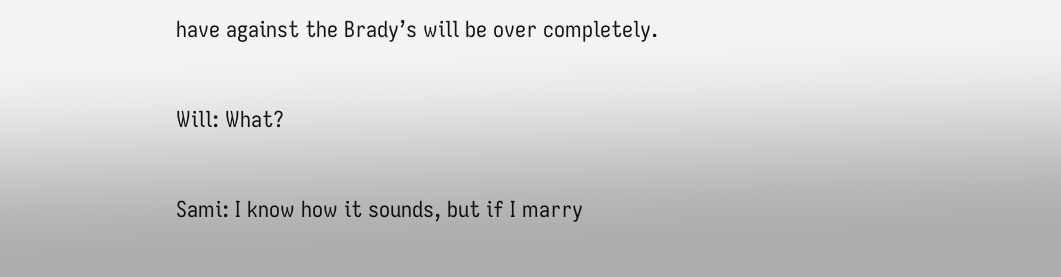have against the Brady’s will be over completely.

Will: What?

Sami: I know how it sounds, but if I marry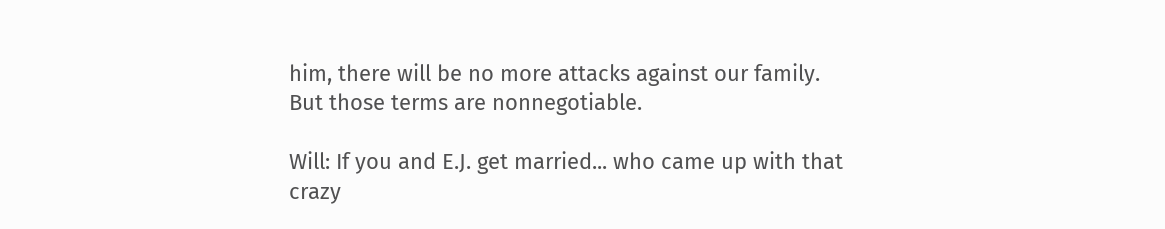him, there will be no more attacks against our family. But those terms are nonnegotiable.

Will: If you and E.J. get married... who came up with that crazy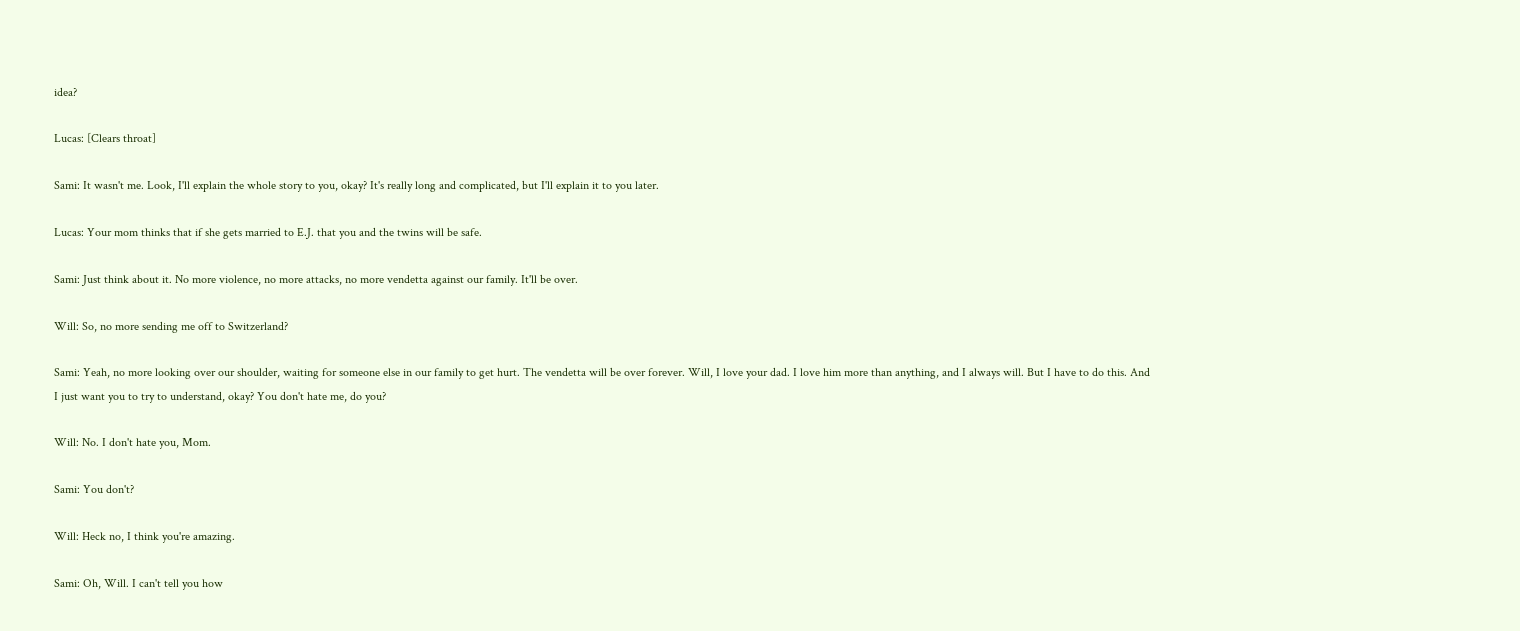idea?

Lucas: [Clears throat]

Sami: It wasn't me. Look, I'll explain the whole story to you, okay? It's really long and complicated, but I'll explain it to you later.

Lucas: Your mom thinks that if she gets married to E.J. that you and the twins will be safe.

Sami: Just think about it. No more violence, no more attacks, no more vendetta against our family. It'll be over.

Will: So, no more sending me off to Switzerland?

Sami: Yeah, no more looking over our shoulder, waiting for someone else in our family to get hurt. The vendetta will be over forever. Will, I love your dad. I love him more than anything, and I always will. But I have to do this. And I just want you to try to understand, okay? You don't hate me, do you?

Will: No. I don't hate you, Mom.

Sami: You don't?

Will: Heck no, I think you're amazing.

Sami: Oh, Will. I can't tell you how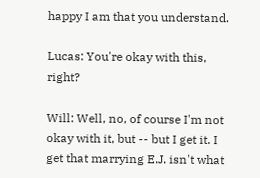happy I am that you understand.

Lucas: You're okay with this, right?

Will: Well, no, of course I'm not okay with it, but -- but I get it. I get that marrying E.J. isn't what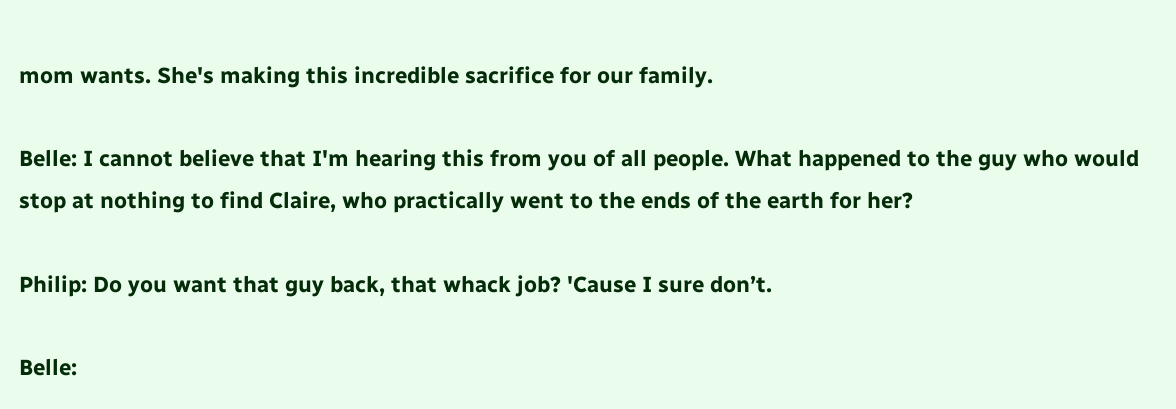mom wants. She's making this incredible sacrifice for our family.

Belle: I cannot believe that I'm hearing this from you of all people. What happened to the guy who would stop at nothing to find Claire, who practically went to the ends of the earth for her?

Philip: Do you want that guy back, that whack job? 'Cause I sure don’t.

Belle: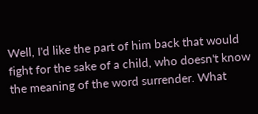Well, I'd like the part of him back that would fight for the sake of a child, who doesn't know the meaning of the word surrender. What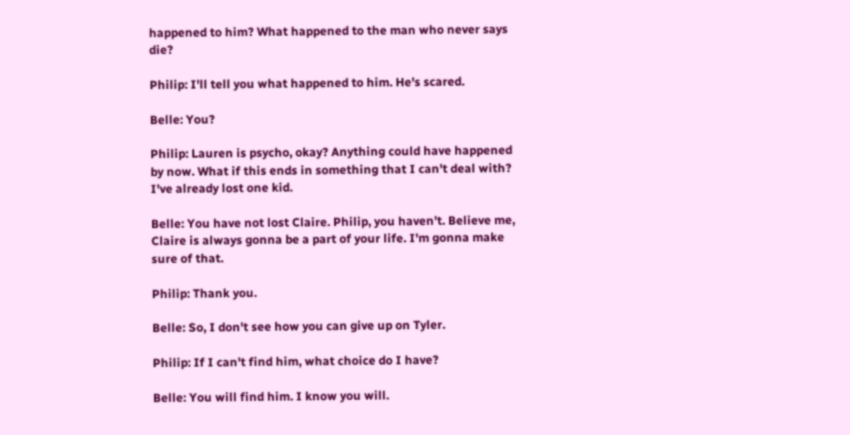happened to him? What happened to the man who never says die?

Philip: I'll tell you what happened to him. He's scared.

Belle: You?

Philip: Lauren is psycho, okay? Anything could have happened by now. What if this ends in something that I can't deal with? I've already lost one kid.

Belle: You have not lost Claire. Philip, you haven’t. Believe me, Claire is always gonna be a part of your life. I'm gonna make sure of that.

Philip: Thank you.

Belle: So, I don't see how you can give up on Tyler.

Philip: If I can't find him, what choice do I have?

Belle: You will find him. I know you will.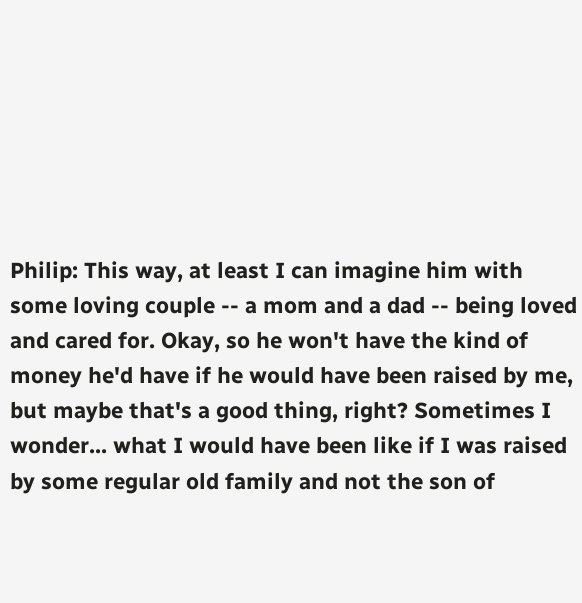Philip: This way, at least I can imagine him with some loving couple -- a mom and a dad -- being loved and cared for. Okay, so he won't have the kind of money he'd have if he would have been raised by me, but maybe that's a good thing, right? Sometimes I wonder... what I would have been like if I was raised by some regular old family and not the son of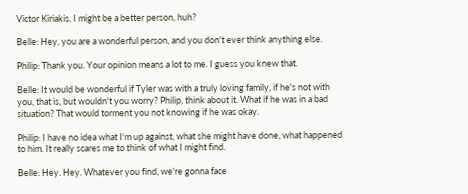Victor Kiriakis. I might be a better person, huh?

Belle: Hey, you are a wonderful person, and you don't ever think anything else.

Philip: Thank you. Your opinion means a lot to me. I guess you knew that.

Belle: It would be wonderful if Tyler was with a truly loving family, if he's not with you, that is, but wouldn't you worry? Philip, think about it. What if he was in a bad situation? That would torment you not knowing if he was okay.

Philip: I have no idea what I'm up against, what she might have done, what happened to him. It really scares me to think of what I might find.

Belle: Hey. Hey. Whatever you find, we're gonna face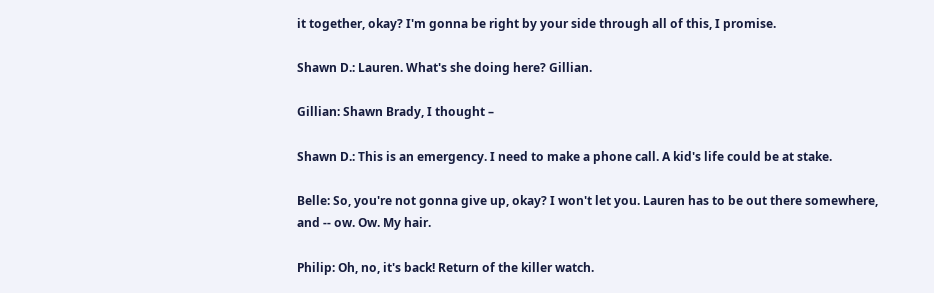it together, okay? I'm gonna be right by your side through all of this, I promise.

Shawn D.: Lauren. What's she doing here? Gillian.

Gillian: Shawn Brady, I thought –

Shawn D.: This is an emergency. I need to make a phone call. A kid's life could be at stake.

Belle: So, you're not gonna give up, okay? I won't let you. Lauren has to be out there somewhere, and -- ow. Ow. My hair.

Philip: Oh, no, it's back! Return of the killer watch.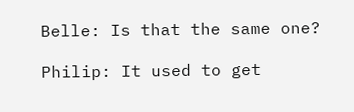Belle: Is that the same one?

Philip: It used to get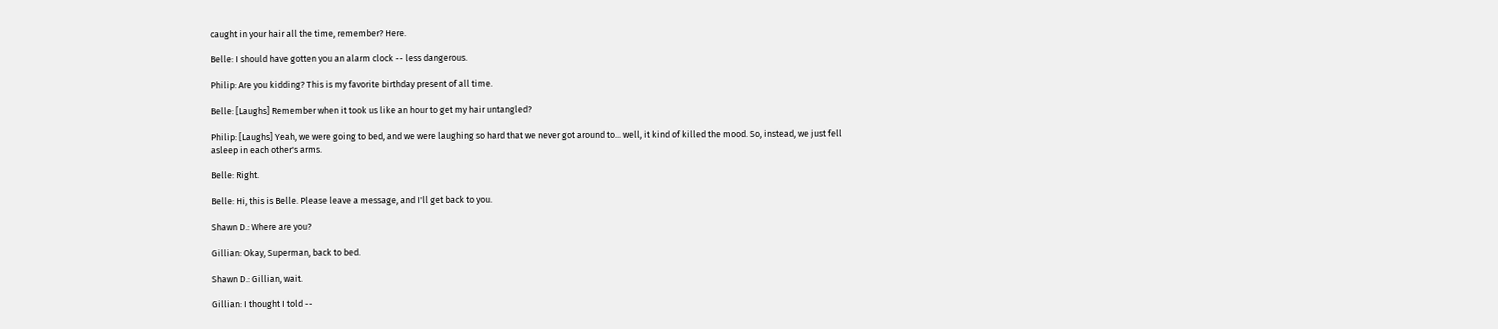caught in your hair all the time, remember? Here.

Belle: I should have gotten you an alarm clock -- less dangerous.

Philip: Are you kidding? This is my favorite birthday present of all time.

Belle: [Laughs] Remember when it took us like an hour to get my hair untangled?

Philip: [Laughs] Yeah, we were going to bed, and we were laughing so hard that we never got around to... well, it kind of killed the mood. So, instead, we just fell asleep in each other's arms.

Belle: Right.

Belle: Hi, this is Belle. Please leave a message, and I'll get back to you.

Shawn D.: Where are you?

Gillian: Okay, Superman, back to bed.

Shawn D.: Gillian, wait.

Gillian: I thought I told --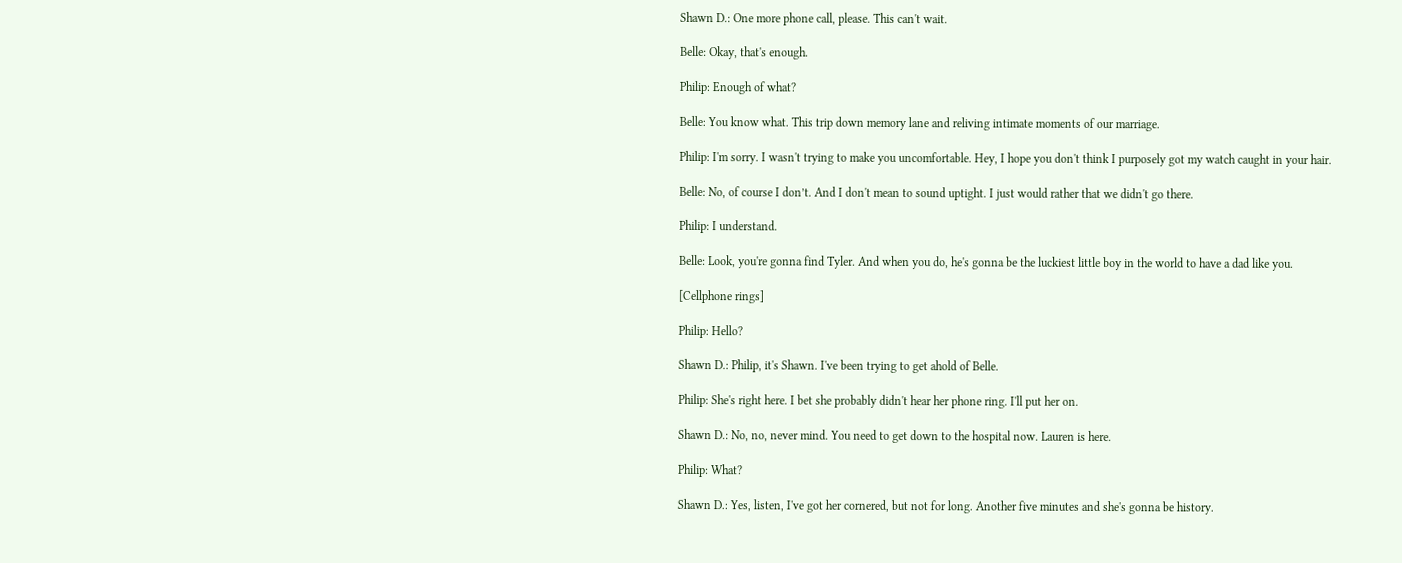Shawn D.: One more phone call, please. This can't wait.

Belle: Okay, that's enough.

Philip: Enough of what?

Belle: You know what. This trip down memory lane and reliving intimate moments of our marriage.

Philip: I'm sorry. I wasn't trying to make you uncomfortable. Hey, I hope you don't think I purposely got my watch caught in your hair.

Belle: No, of course I don’t. And I don't mean to sound uptight. I just would rather that we didn't go there.

Philip: I understand.

Belle: Look, you're gonna find Tyler. And when you do, he's gonna be the luckiest little boy in the world to have a dad like you.

[Cellphone rings]

Philip: Hello?

Shawn D.: Philip, it's Shawn. I've been trying to get ahold of Belle.

Philip: She's right here. I bet she probably didn't hear her phone ring. I'll put her on.

Shawn D.: No, no, never mind. You need to get down to the hospital now. Lauren is here.

Philip: What?

Shawn D.: Yes, listen, I've got her cornered, but not for long. Another five minutes and she's gonna be history.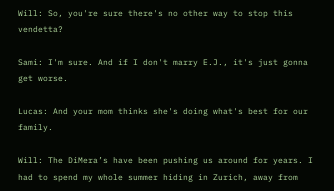Will: So, you're sure there's no other way to stop this vendetta?

Sami: I'm sure. And if I don't marry E.J., it's just gonna get worse.

Lucas: And your mom thinks she's doing what's best for our family.

Will: The DiMera’s have been pushing us around for years. I had to spend my whole summer hiding in Zurich, away from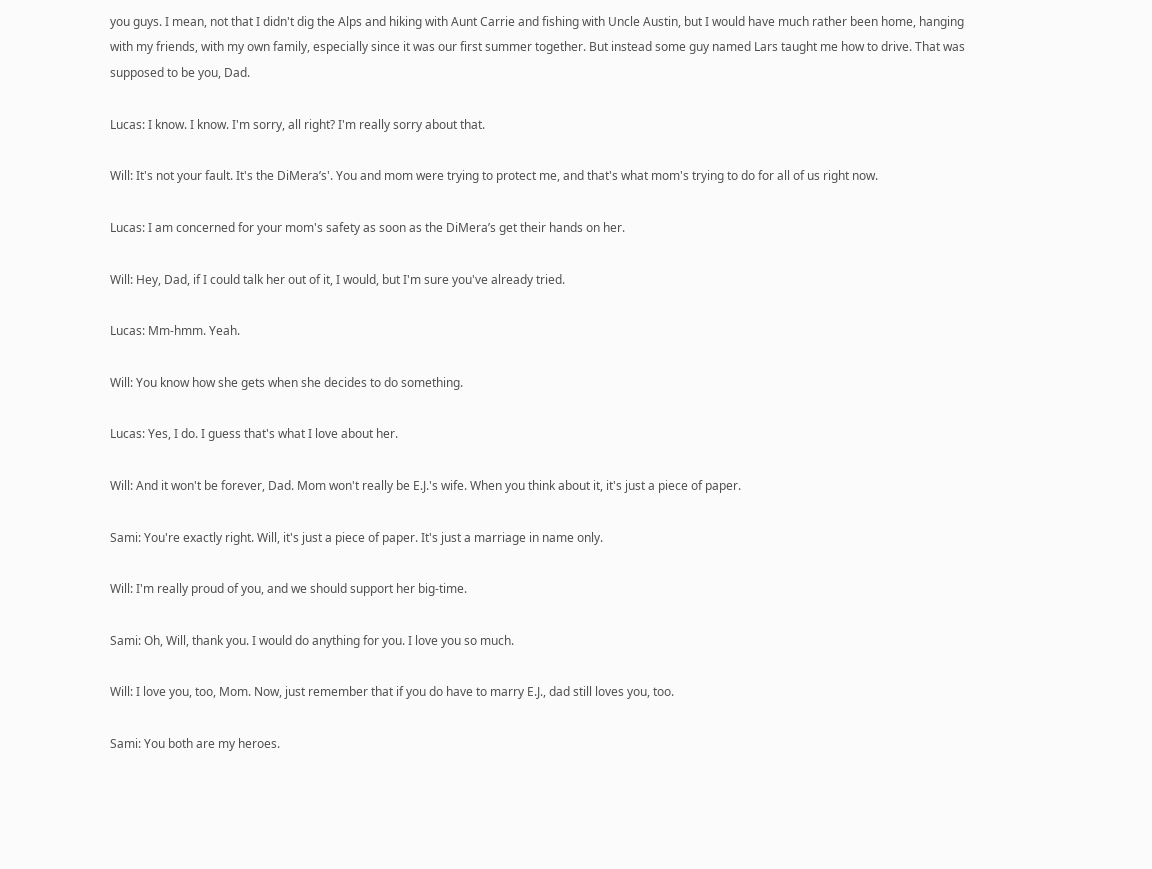you guys. I mean, not that I didn't dig the Alps and hiking with Aunt Carrie and fishing with Uncle Austin, but I would have much rather been home, hanging with my friends, with my own family, especially since it was our first summer together. But instead some guy named Lars taught me how to drive. That was supposed to be you, Dad.

Lucas: I know. I know. I'm sorry, all right? I'm really sorry about that.

Will: It's not your fault. It's the DiMera’s'. You and mom were trying to protect me, and that's what mom's trying to do for all of us right now.

Lucas: I am concerned for your mom's safety as soon as the DiMera’s get their hands on her.

Will: Hey, Dad, if I could talk her out of it, I would, but I'm sure you've already tried.

Lucas: Mm-hmm. Yeah.

Will: You know how she gets when she decides to do something.

Lucas: Yes, I do. I guess that's what I love about her.

Will: And it won't be forever, Dad. Mom won't really be E.J.'s wife. When you think about it, it's just a piece of paper.

Sami: You're exactly right. Will, it's just a piece of paper. It's just a marriage in name only.

Will: I'm really proud of you, and we should support her big-time.

Sami: Oh, Will, thank you. I would do anything for you. I love you so much.

Will: I love you, too, Mom. Now, just remember that if you do have to marry E.J., dad still loves you, too.

Sami: You both are my heroes.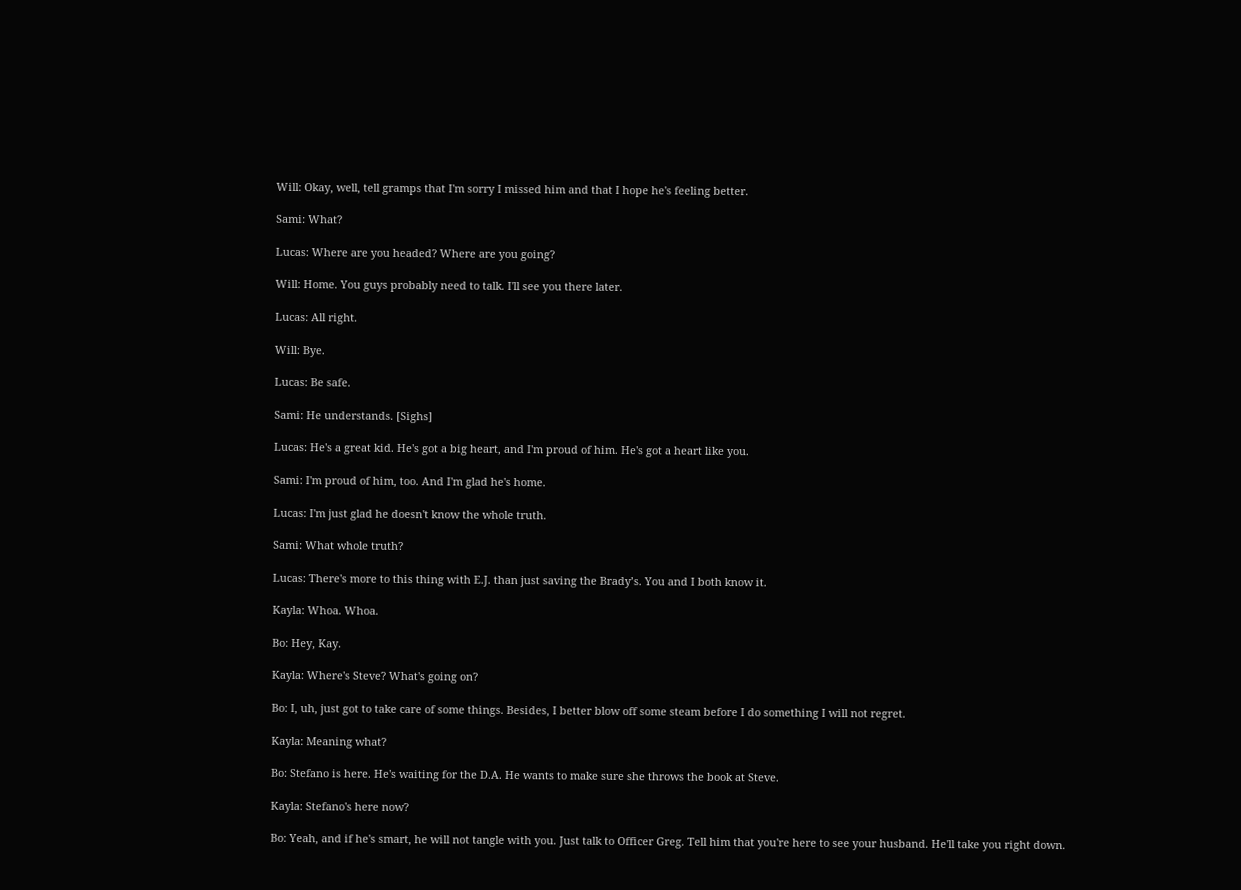Will: Okay, well, tell gramps that I'm sorry I missed him and that I hope he's feeling better.

Sami: What?

Lucas: Where are you headed? Where are you going?

Will: Home. You guys probably need to talk. I'll see you there later.

Lucas: All right.

Will: Bye.

Lucas: Be safe.

Sami: He understands. [Sighs]

Lucas: He's a great kid. He's got a big heart, and I'm proud of him. He's got a heart like you.

Sami: I'm proud of him, too. And I'm glad he's home.

Lucas: I'm just glad he doesn't know the whole truth.

Sami: What whole truth?

Lucas: There's more to this thing with E.J. than just saving the Brady’s. You and I both know it.

Kayla: Whoa. Whoa.

Bo: Hey, Kay.

Kayla: Where's Steve? What's going on?

Bo: I, uh, just got to take care of some things. Besides, I better blow off some steam before I do something I will not regret.

Kayla: Meaning what?

Bo: Stefano is here. He's waiting for the D.A. He wants to make sure she throws the book at Steve.

Kayla: Stefano's here now?

Bo: Yeah, and if he's smart, he will not tangle with you. Just talk to Officer Greg. Tell him that you're here to see your husband. He'll take you right down.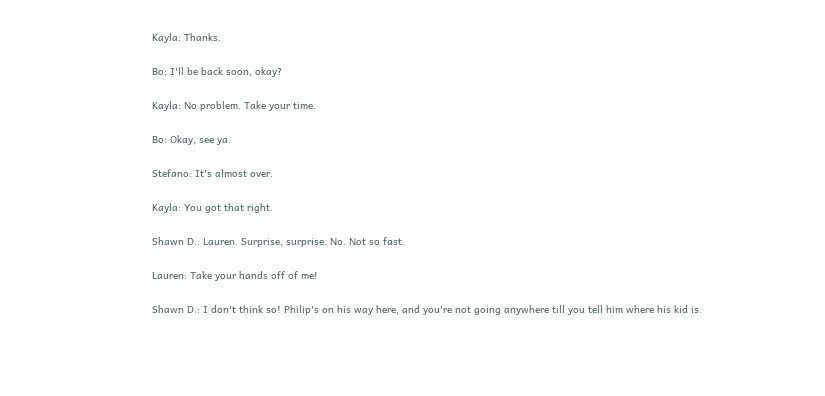Kayla: Thanks.

Bo: I'll be back soon, okay?

Kayla: No problem. Take your time.

Bo: Okay, see ya.

Stefano: It's almost over.

Kayla: You got that right.

Shawn D.: Lauren. Surprise, surprise. No. Not so fast.

Lauren: Take your hands off of me!

Shawn D.: I don't think so! Philip's on his way here, and you're not going anywhere till you tell him where his kid is.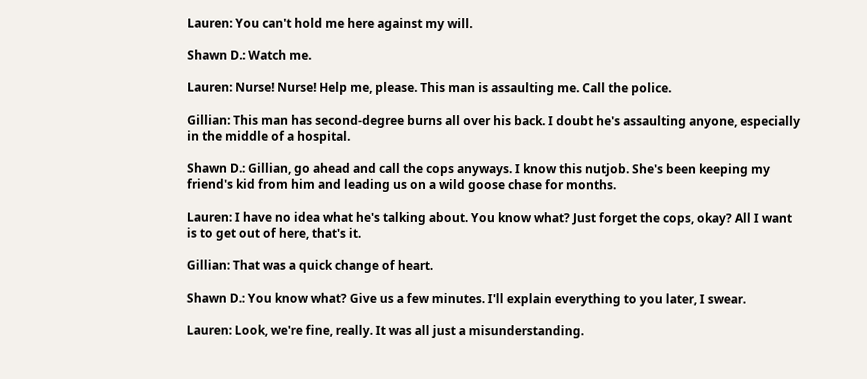Lauren: You can't hold me here against my will.

Shawn D.: Watch me.

Lauren: Nurse! Nurse! Help me, please. This man is assaulting me. Call the police.

Gillian: This man has second-degree burns all over his back. I doubt he's assaulting anyone, especially in the middle of a hospital.

Shawn D.: Gillian, go ahead and call the cops anyways. I know this nutjob. She's been keeping my friend's kid from him and leading us on a wild goose chase for months.

Lauren: I have no idea what he's talking about. You know what? Just forget the cops, okay? All I want is to get out of here, that's it.

Gillian: That was a quick change of heart.

Shawn D.: You know what? Give us a few minutes. I'll explain everything to you later, I swear.

Lauren: Look, we're fine, really. It was all just a misunderstanding.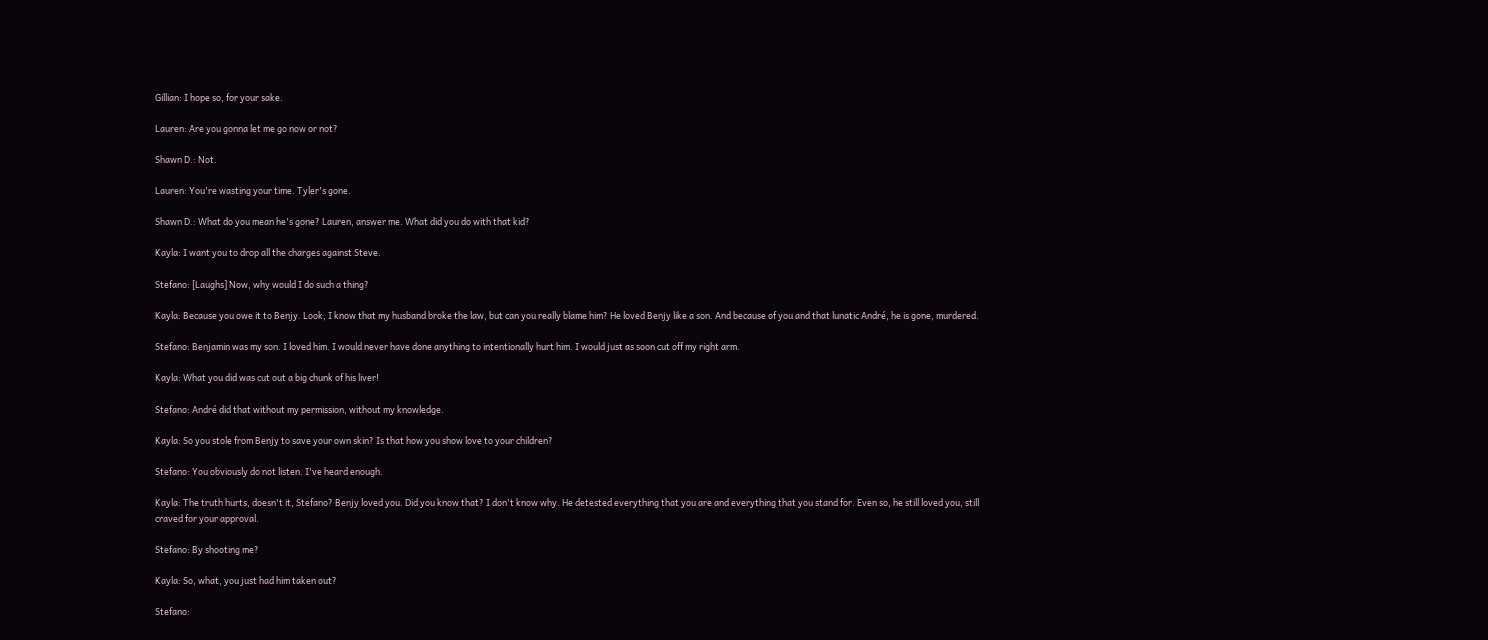Gillian: I hope so, for your sake.

Lauren: Are you gonna let me go now or not?

Shawn D.: Not.

Lauren: You're wasting your time. Tyler's gone.

Shawn D.: What do you mean he's gone? Lauren, answer me. What did you do with that kid?

Kayla: I want you to drop all the charges against Steve.

Stefano: [Laughs] Now, why would I do such a thing?

Kayla: Because you owe it to Benjy. Look, I know that my husband broke the law, but can you really blame him? He loved Benjy like a son. And because of you and that lunatic André, he is gone, murdered.

Stefano: Benjamin was my son. I loved him. I would never have done anything to intentionally hurt him. I would just as soon cut off my right arm.

Kayla: What you did was cut out a big chunk of his liver!

Stefano: André did that without my permission, without my knowledge.

Kayla: So you stole from Benjy to save your own skin? Is that how you show love to your children?

Stefano: You obviously do not listen. I've heard enough.

Kayla: The truth hurts, doesn't it, Stefano? Benjy loved you. Did you know that? I don't know why. He detested everything that you are and everything that you stand for. Even so, he still loved you, still craved for your approval.

Stefano: By shooting me?

Kayla: So, what, you just had him taken out?

Stefano: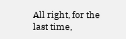All right, for the last time,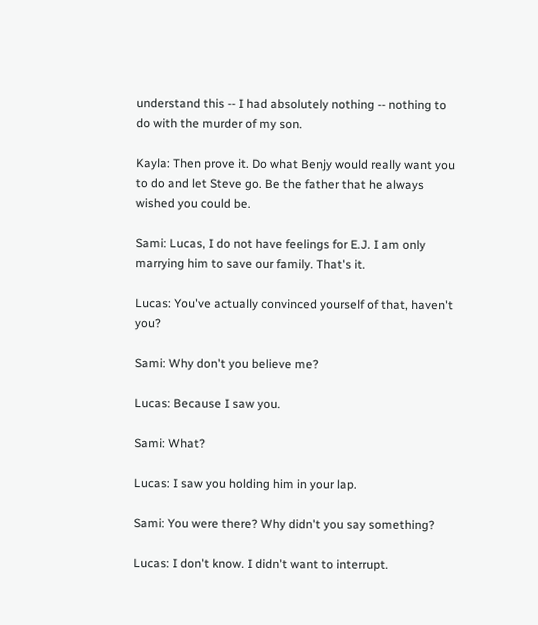understand this -- I had absolutely nothing -- nothing to do with the murder of my son.

Kayla: Then prove it. Do what Benjy would really want you to do and let Steve go. Be the father that he always wished you could be.

Sami: Lucas, I do not have feelings for E.J. I am only marrying him to save our family. That's it.

Lucas: You've actually convinced yourself of that, haven't you?

Sami: Why don't you believe me?

Lucas: Because I saw you.

Sami: What?

Lucas: I saw you holding him in your lap.

Sami: You were there? Why didn't you say something?

Lucas: I don't know. I didn't want to interrupt.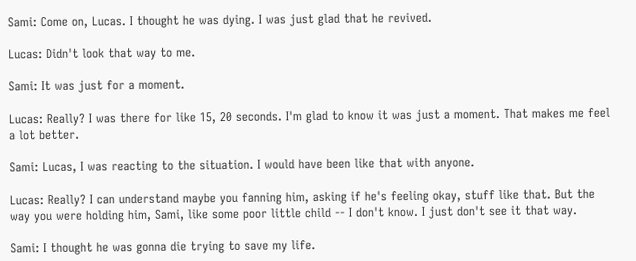Sami: Come on, Lucas. I thought he was dying. I was just glad that he revived.

Lucas: Didn't look that way to me.

Sami: It was just for a moment.

Lucas: Really? I was there for like 15, 20 seconds. I'm glad to know it was just a moment. That makes me feel a lot better.

Sami: Lucas, I was reacting to the situation. I would have been like that with anyone.

Lucas: Really? I can understand maybe you fanning him, asking if he's feeling okay, stuff like that. But the way you were holding him, Sami, like some poor little child -- I don't know. I just don't see it that way.

Sami: I thought he was gonna die trying to save my life.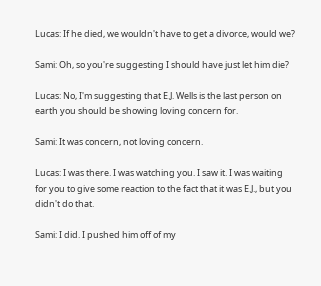Lucas: If he died, we wouldn't have to get a divorce, would we?

Sami: Oh, so you're suggesting I should have just let him die?

Lucas: No, I'm suggesting that E.J. Wells is the last person on earth you should be showing loving concern for.

Sami: It was concern, not loving concern.

Lucas: I was there. I was watching you. I saw it. I was waiting for you to give some reaction to the fact that it was E.J., but you didn't do that.

Sami: I did. I pushed him off of my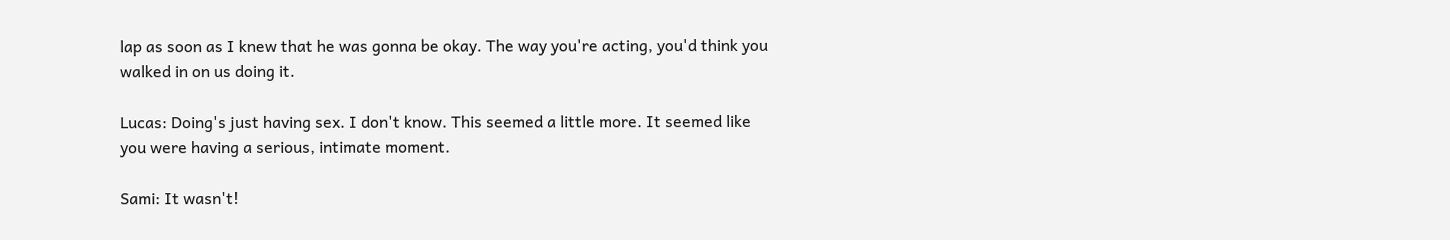lap as soon as I knew that he was gonna be okay. The way you're acting, you'd think you walked in on us doing it.

Lucas: Doing's just having sex. I don't know. This seemed a little more. It seemed like you were having a serious, intimate moment.

Sami: It wasn't!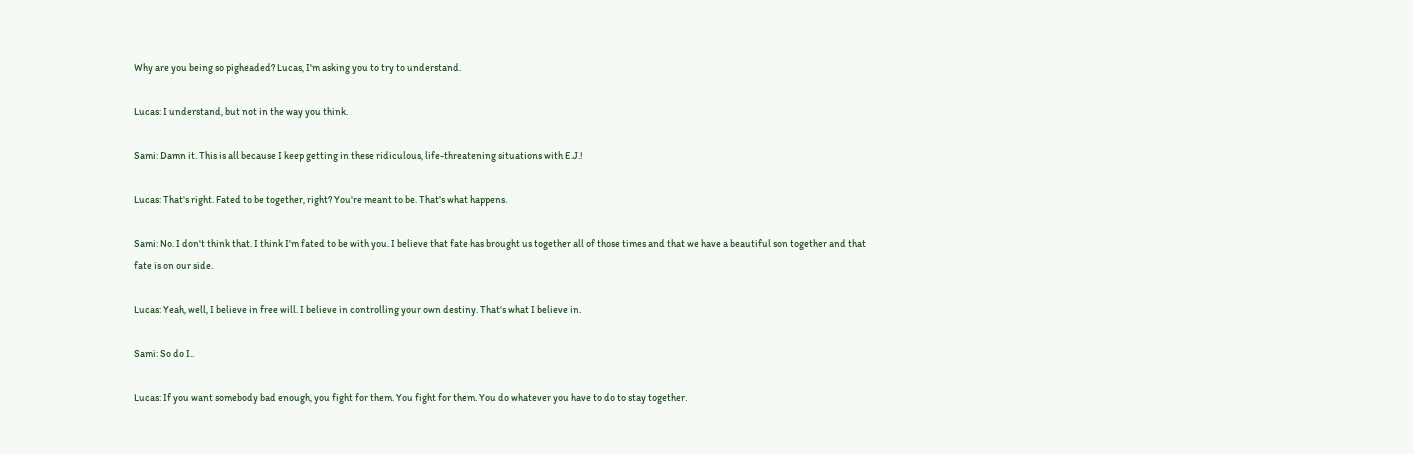Why are you being so pigheaded? Lucas, I'm asking you to try to understand.

Lucas: I understand, but not in the way you think.

Sami: Damn it. This is all because I keep getting in these ridiculous, life-threatening situations with E.J.!

Lucas: That's right. Fated to be together, right? You're meant to be. That's what happens.

Sami: No. I don't think that. I think I'm fated to be with you. I believe that fate has brought us together all of those times and that we have a beautiful son together and that fate is on our side.

Lucas: Yeah, well, I believe in free will. I believe in controlling your own destiny. That's what I believe in.

Sami: So do I..

Lucas: If you want somebody bad enough, you fight for them. You fight for them. You do whatever you have to do to stay together.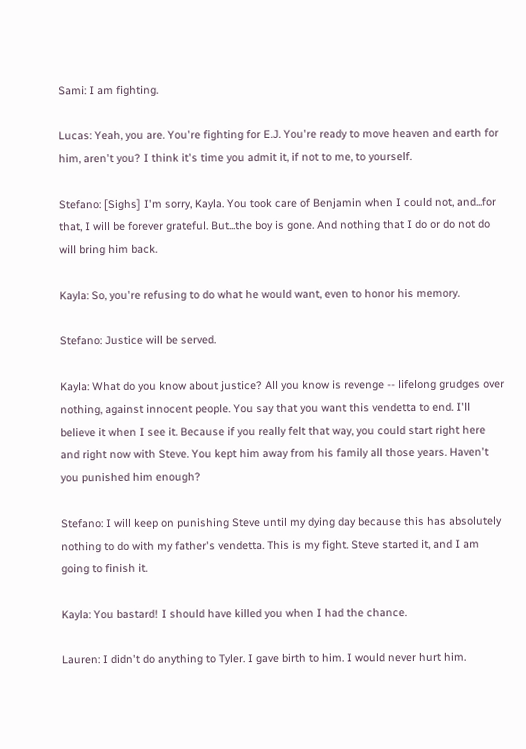Sami: I am fighting.

Lucas: Yeah, you are. You're fighting for E.J. You're ready to move heaven and earth for him, aren't you? I think it's time you admit it, if not to me, to yourself.

Stefano: [Sighs] I'm sorry, Kayla. You took care of Benjamin when I could not, and...for that, I will be forever grateful. But...the boy is gone. And nothing that I do or do not do will bring him back.

Kayla: So, you're refusing to do what he would want, even to honor his memory.

Stefano: Justice will be served.

Kayla: What do you know about justice? All you know is revenge -- lifelong grudges over nothing, against innocent people. You say that you want this vendetta to end. I'll believe it when I see it. Because if you really felt that way, you could start right here and right now with Steve. You kept him away from his family all those years. Haven't you punished him enough?

Stefano: I will keep on punishing Steve until my dying day because this has absolutely nothing to do with my father's vendetta. This is my fight. Steve started it, and I am going to finish it.

Kayla: You bastard! I should have killed you when I had the chance.

Lauren: I didn't do anything to Tyler. I gave birth to him. I would never hurt him.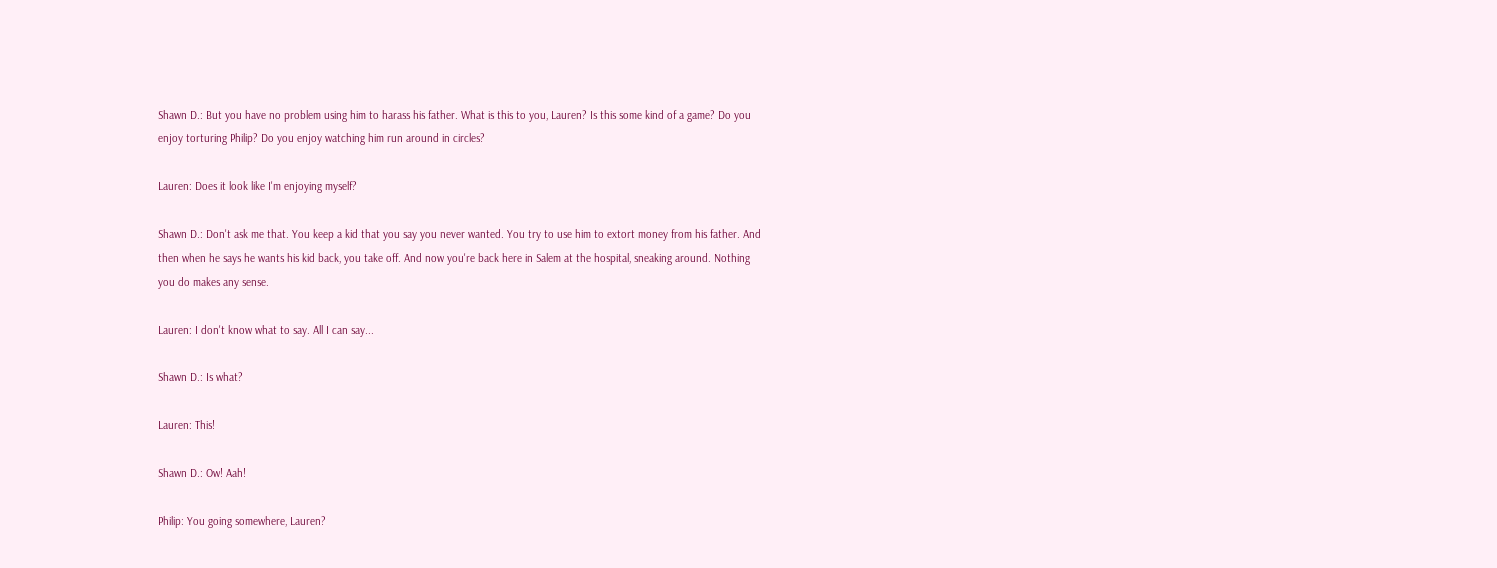Shawn D.: But you have no problem using him to harass his father. What is this to you, Lauren? Is this some kind of a game? Do you enjoy torturing Philip? Do you enjoy watching him run around in circles?

Lauren: Does it look like I'm enjoying myself?

Shawn D.: Don't ask me that. You keep a kid that you say you never wanted. You try to use him to extort money from his father. And then when he says he wants his kid back, you take off. And now you're back here in Salem at the hospital, sneaking around. Nothing you do makes any sense.

Lauren: I don't know what to say. All I can say...

Shawn D.: Is what?

Lauren: This!

Shawn D.: Ow! Aah!

Philip: You going somewhere, Lauren?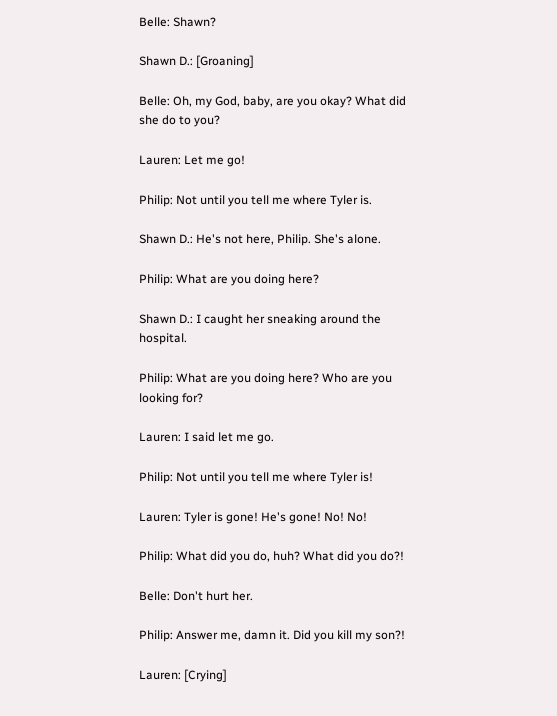Belle: Shawn?

Shawn D.: [Groaning]

Belle: Oh, my God, baby, are you okay? What did she do to you?

Lauren: Let me go!

Philip: Not until you tell me where Tyler is.

Shawn D.: He's not here, Philip. She's alone.

Philip: What are you doing here?

Shawn D.: I caught her sneaking around the hospital.

Philip: What are you doing here? Who are you looking for?

Lauren: I said let me go.

Philip: Not until you tell me where Tyler is!

Lauren: Tyler is gone! He's gone! No! No!

Philip: What did you do, huh? What did you do?!

Belle: Don't hurt her.

Philip: Answer me, damn it. Did you kill my son?!

Lauren: [Crying]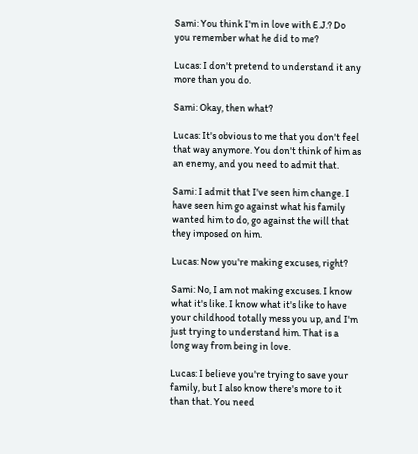Sami: You think I'm in love with E.J.? Do you remember what he did to me?

Lucas: I don't pretend to understand it any more than you do.

Sami: Okay, then what?

Lucas: It's obvious to me that you don't feel that way anymore. You don't think of him as an enemy, and you need to admit that.

Sami: I admit that I've seen him change. I have seen him go against what his family wanted him to do, go against the will that they imposed on him.

Lucas: Now you're making excuses, right?

Sami: No, I am not making excuses. I know what it's like. I know what it's like to have your childhood totally mess you up, and I'm just trying to understand him. That is a long way from being in love.

Lucas: I believe you're trying to save your family, but I also know there's more to it than that. You need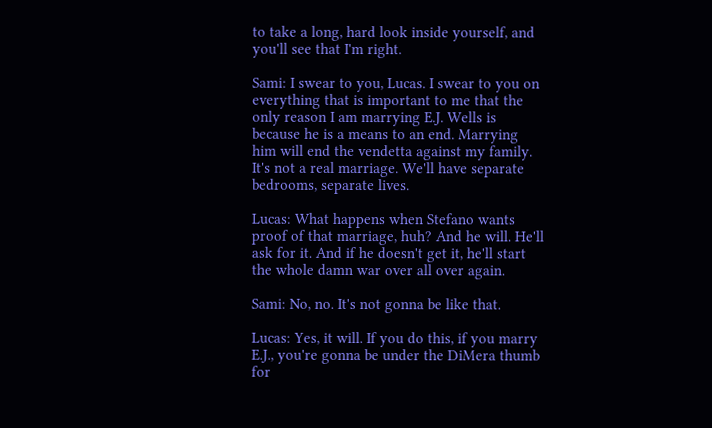to take a long, hard look inside yourself, and you'll see that I'm right.

Sami: I swear to you, Lucas. I swear to you on everything that is important to me that the only reason I am marrying E.J. Wells is because he is a means to an end. Marrying him will end the vendetta against my family. It's not a real marriage. We'll have separate bedrooms, separate lives.

Lucas: What happens when Stefano wants proof of that marriage, huh? And he will. He'll ask for it. And if he doesn't get it, he'll start the whole damn war over all over again.

Sami: No, no. It's not gonna be like that.

Lucas: Yes, it will. If you do this, if you marry E.J., you're gonna be under the DiMera thumb for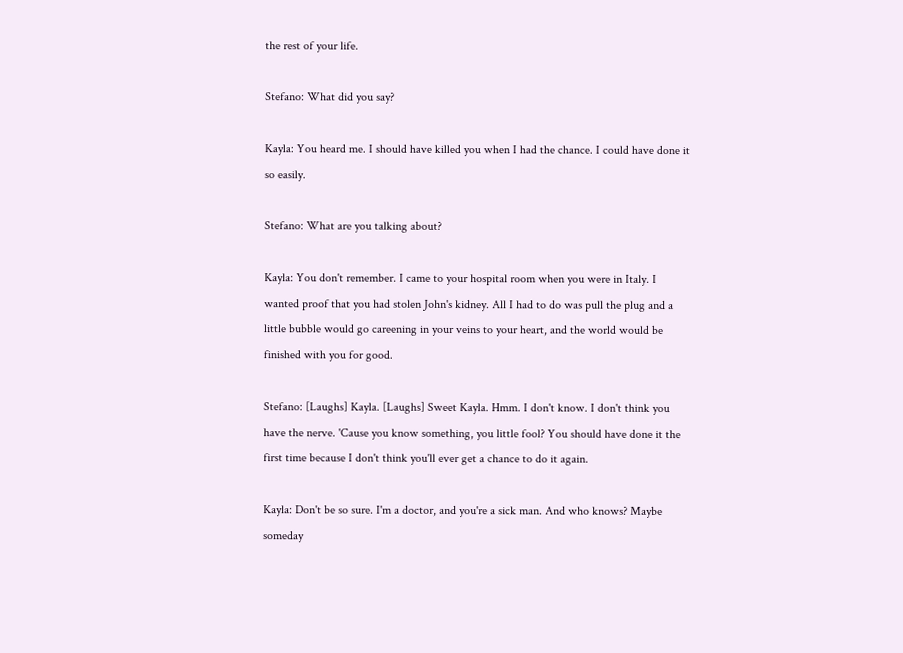the rest of your life.

Stefano: What did you say?

Kayla: You heard me. I should have killed you when I had the chance. I could have done it so easily.

Stefano: What are you talking about?

Kayla: You don't remember. I came to your hospital room when you were in Italy. I wanted proof that you had stolen John's kidney. All I had to do was pull the plug and a little bubble would go careening in your veins to your heart, and the world would be finished with you for good.

Stefano: [Laughs] Kayla. [Laughs] Sweet Kayla. Hmm. I don't know. I don't think you have the nerve. 'Cause you know something, you little fool? You should have done it the first time because I don't think you'll ever get a chance to do it again.

Kayla: Don't be so sure. I'm a doctor, and you're a sick man. And who knows? Maybe someday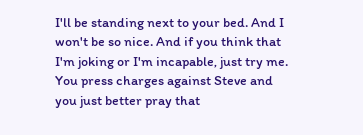I'll be standing next to your bed. And I won't be so nice. And if you think that I'm joking or I'm incapable, just try me. You press charges against Steve and you just better pray that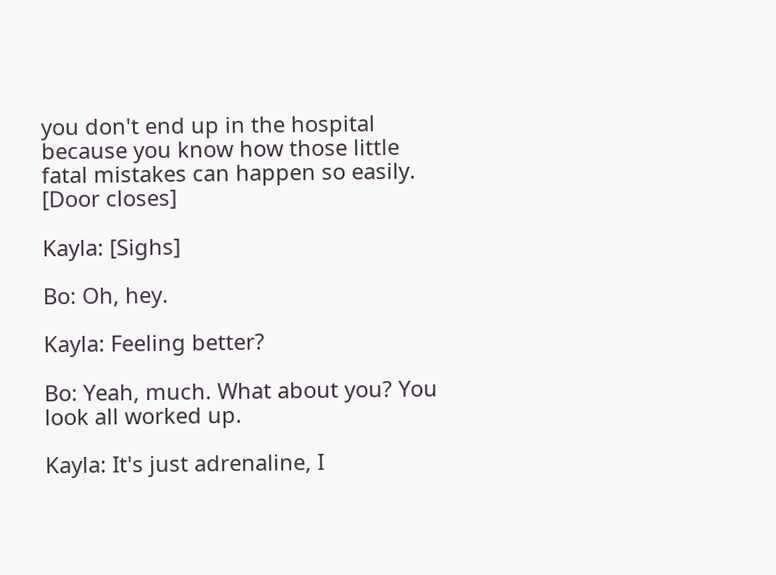you don't end up in the hospital because you know how those little fatal mistakes can happen so easily. [Door closes]

Kayla: [Sighs]

Bo: Oh, hey.

Kayla: Feeling better?

Bo: Yeah, much. What about you? You look all worked up.

Kayla: It's just adrenaline, I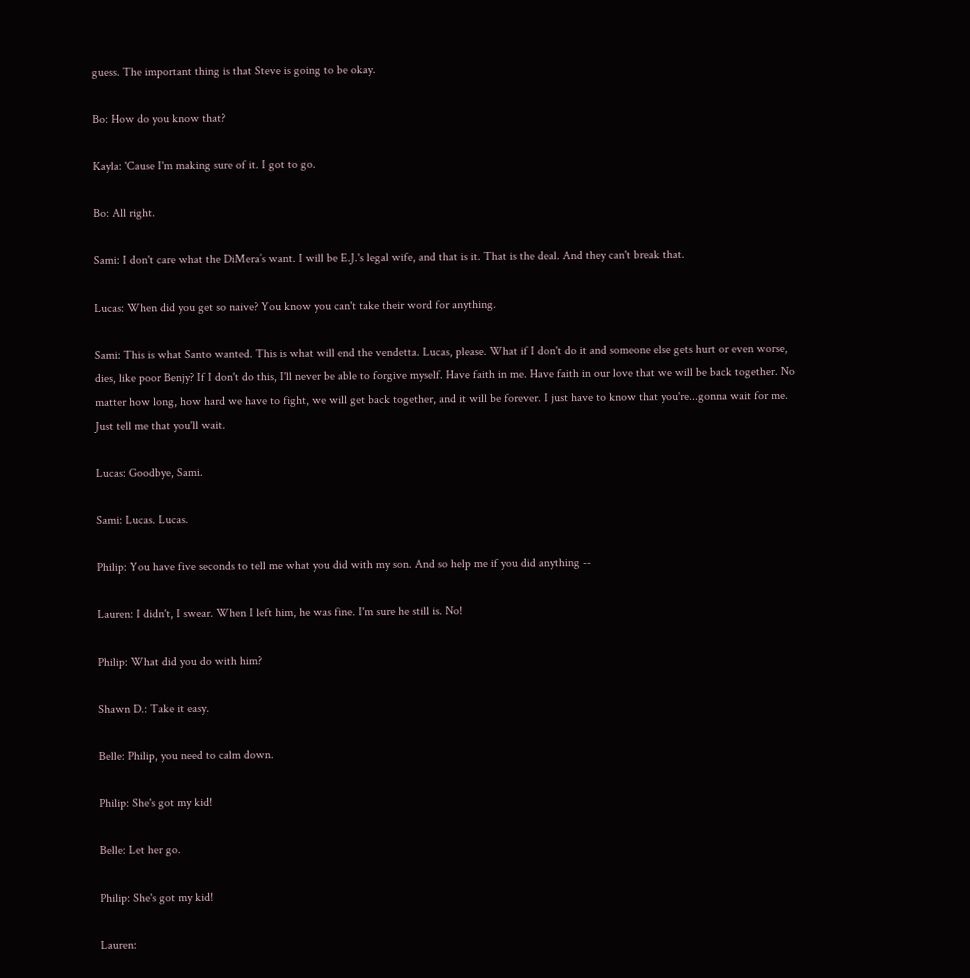guess. The important thing is that Steve is going to be okay.

Bo: How do you know that?

Kayla: 'Cause I'm making sure of it. I got to go.

Bo: All right.

Sami: I don't care what the DiMera’s want. I will be E.J.'s legal wife, and that is it. That is the deal. And they can't break that.

Lucas: When did you get so naive? You know you can't take their word for anything.

Sami: This is what Santo wanted. This is what will end the vendetta. Lucas, please. What if I don't do it and someone else gets hurt or even worse, dies, like poor Benjy? If I don't do this, I'll never be able to forgive myself. Have faith in me. Have faith in our love that we will be back together. No matter how long, how hard we have to fight, we will get back together, and it will be forever. I just have to know that you're...gonna wait for me. Just tell me that you'll wait.

Lucas: Goodbye, Sami.

Sami: Lucas. Lucas.

Philip: You have five seconds to tell me what you did with my son. And so help me if you did anything --

Lauren: I didn't, I swear. When I left him, he was fine. I'm sure he still is. No!

Philip: What did you do with him?

Shawn D.: Take it easy.

Belle: Philip, you need to calm down.

Philip: She's got my kid!

Belle: Let her go.

Philip: She's got my kid!

Lauren: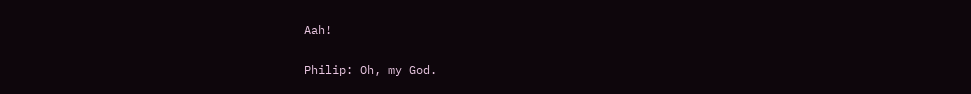Aah!

Philip: Oh, my God.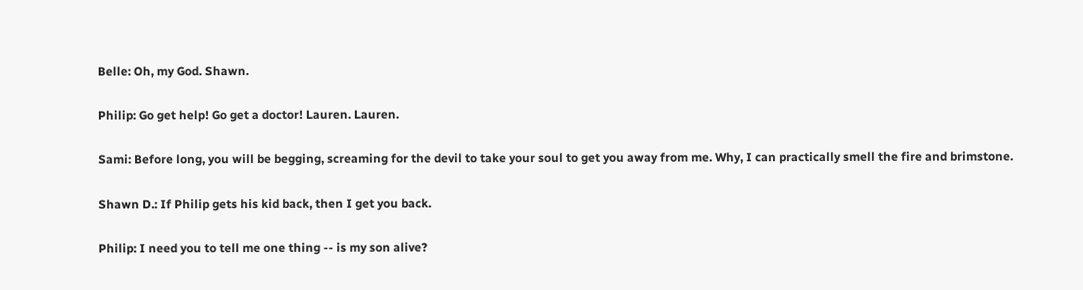Belle: Oh, my God. Shawn.

Philip: Go get help! Go get a doctor! Lauren. Lauren.

Sami: Before long, you will be begging, screaming for the devil to take your soul to get you away from me. Why, I can practically smell the fire and brimstone.

Shawn D.: If Philip gets his kid back, then I get you back.

Philip: I need you to tell me one thing -- is my son alive?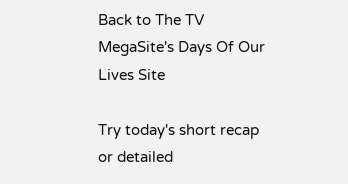Back to The TV MegaSite's Days Of Our Lives Site

Try today's short recap or detailed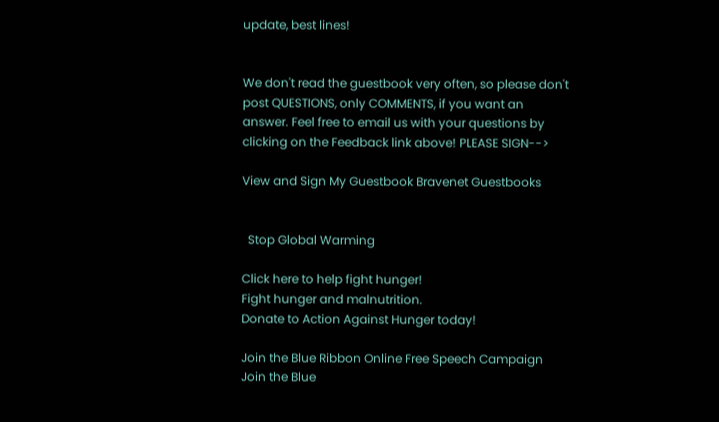update, best lines!


We don't read the guestbook very often, so please don't post QUESTIONS, only COMMENTS, if you want an answer. Feel free to email us with your questions by clicking on the Feedback link above! PLEASE SIGN-->

View and Sign My Guestbook Bravenet Guestbooks


  Stop Global Warming

Click here to help fight hunger!
Fight hunger and malnutrition.
Donate to Action Against Hunger today!

Join the Blue Ribbon Online Free Speech Campaign
Join the Blue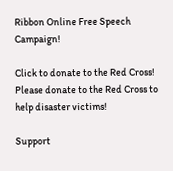Ribbon Online Free Speech Campaign!

Click to donate to the Red Cross!
Please donate to the Red Cross to help disaster victims!

Support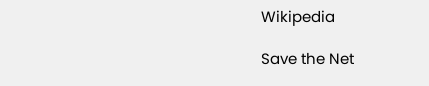Wikipedia

Save the Net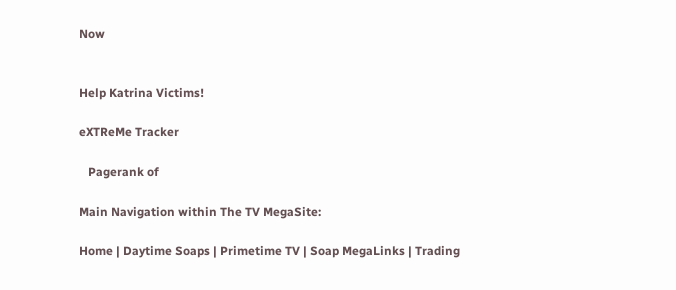Now


Help Katrina Victims!

eXTReMe Tracker

   Pagerank of

Main Navigation within The TV MegaSite:

Home | Daytime Soaps | Primetime TV | Soap MegaLinks | Trading